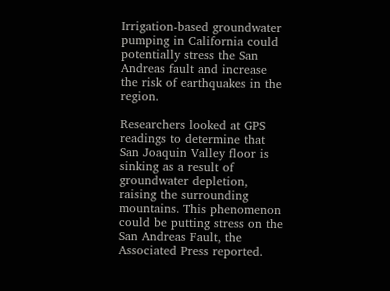Irrigation-based groundwater pumping in California could potentially stress the San Andreas fault and increase the risk of earthquakes in the region.

Researchers looked at GPS readings to determine that San Joaquin Valley floor is sinking as a result of groundwater depletion, raising the surrounding mountains. This phenomenon could be putting stress on the San Andreas Fault, the Associated Press reported.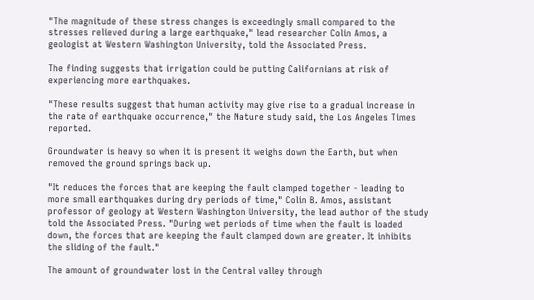"The magnitude of these stress changes is exceedingly small compared to the stresses relieved during a large earthquake," lead researcher Colin Amos, a geologist at Western Washington University, told the Associated Press.

The finding suggests that irrigation could be putting Californians at risk of experiencing more earthquakes.

"These results suggest that human activity may give rise to a gradual increase in the rate of earthquake occurrence," the Nature study said, the Los Angeles Times reported.

Groundwater is heavy so when it is present it weighs down the Earth, but when removed the ground springs back up.

"It reduces the forces that are keeping the fault clamped together - leading to more small earthquakes during dry periods of time," Colin B. Amos, assistant professor of geology at Western Washington University, the lead author of the study told the Associated Press. "During wet periods of time when the fault is loaded down, the forces that are keeping the fault clamped down are greater. It inhibits the sliding of the fault."

The amount of groundwater lost in the Central valley through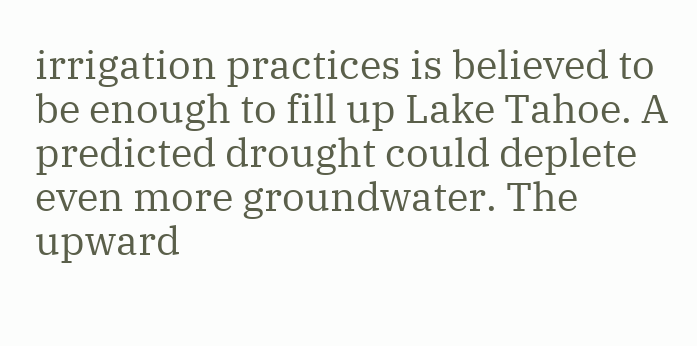irrigation practices is believed to be enough to fill up Lake Tahoe. A predicted drought could deplete even more groundwater. The upward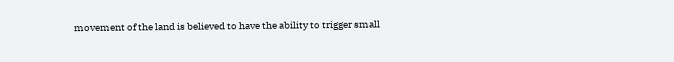movement of the land is believed to have the ability to trigger small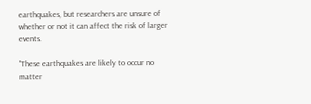earthquakes, but researchers are unsure of whether or not it can affect the risk of larger events.

"These earthquakes are likely to occur no matter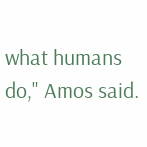what humans do," Amos said.